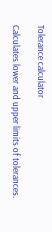Tolerance calculator

Calculates lower and upper limits of tolerances.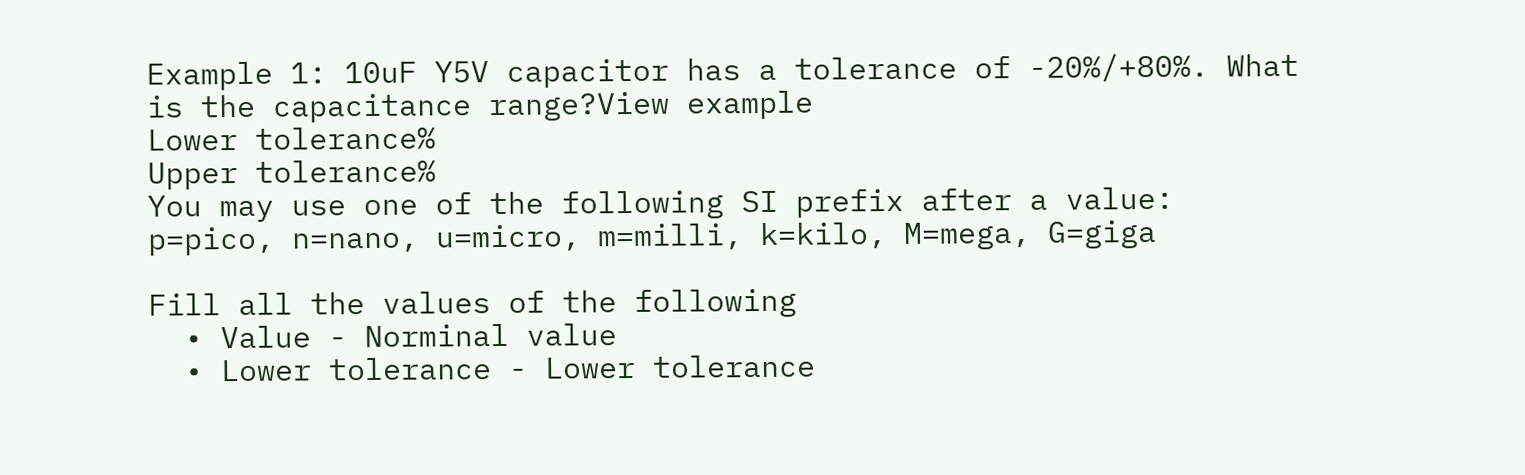Example 1: 10uF Y5V capacitor has a tolerance of -20%/+80%. What is the capacitance range?View example
Lower tolerance%
Upper tolerance%
You may use one of the following SI prefix after a value: p=pico, n=nano, u=micro, m=milli, k=kilo, M=mega, G=giga

Fill all the values of the following
  • Value - Norminal value
  • Lower tolerance - Lower tolerance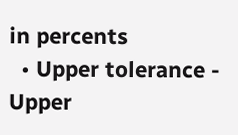in percents
  • Upper tolerance - Upper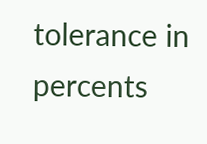tolerance in percents